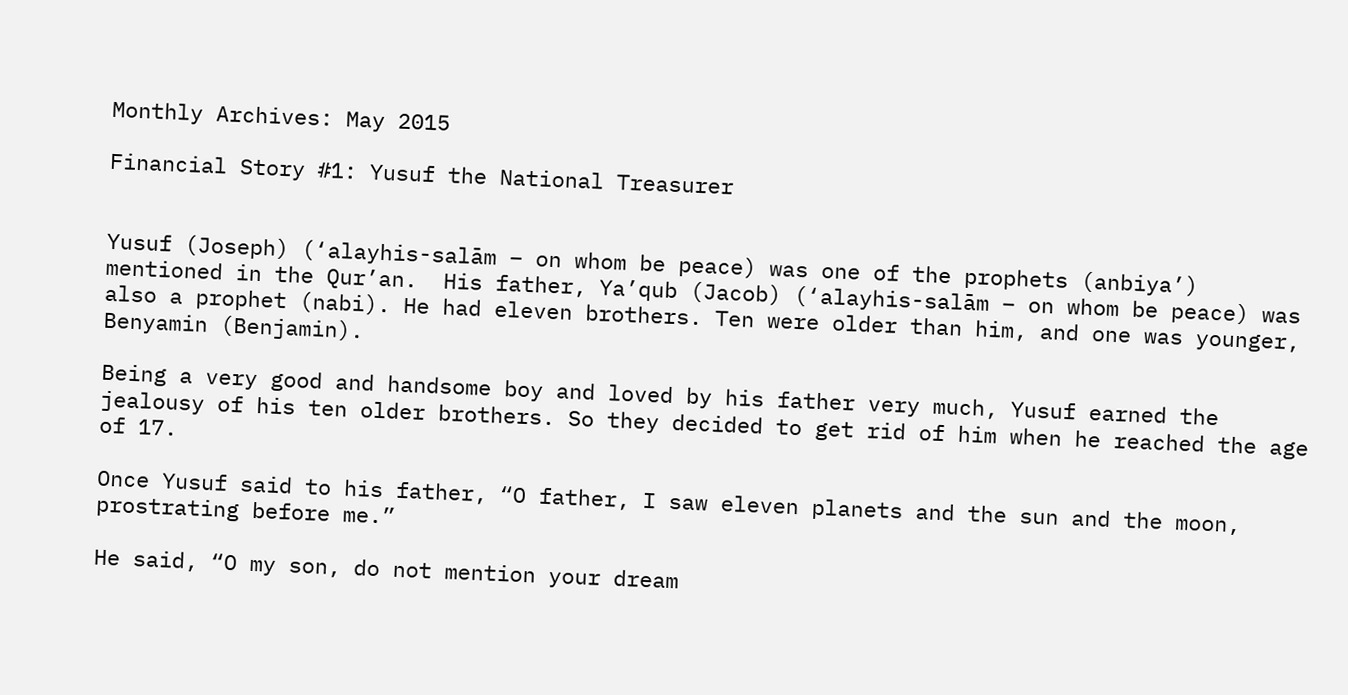Monthly Archives: May 2015

Financial Story #1: Yusuf the National Treasurer


Yusuf (Joseph) (‘alayhis-salām – on whom be peace) was one of the prophets (anbiya’) mentioned in the Qur’an.  His father, Ya’qub (Jacob) (‘alayhis-salām – on whom be peace) was also a prophet (nabi). He had eleven brothers. Ten were older than him, and one was younger, Benyamin (Benjamin).

Being a very good and handsome boy and loved by his father very much, Yusuf earned the jealousy of his ten older brothers. So they decided to get rid of him when he reached the age of 17.

Once Yusuf said to his father, “O father, I saw eleven planets and the sun and the moon, prostrating before me.”

He said, “O my son, do not mention your dream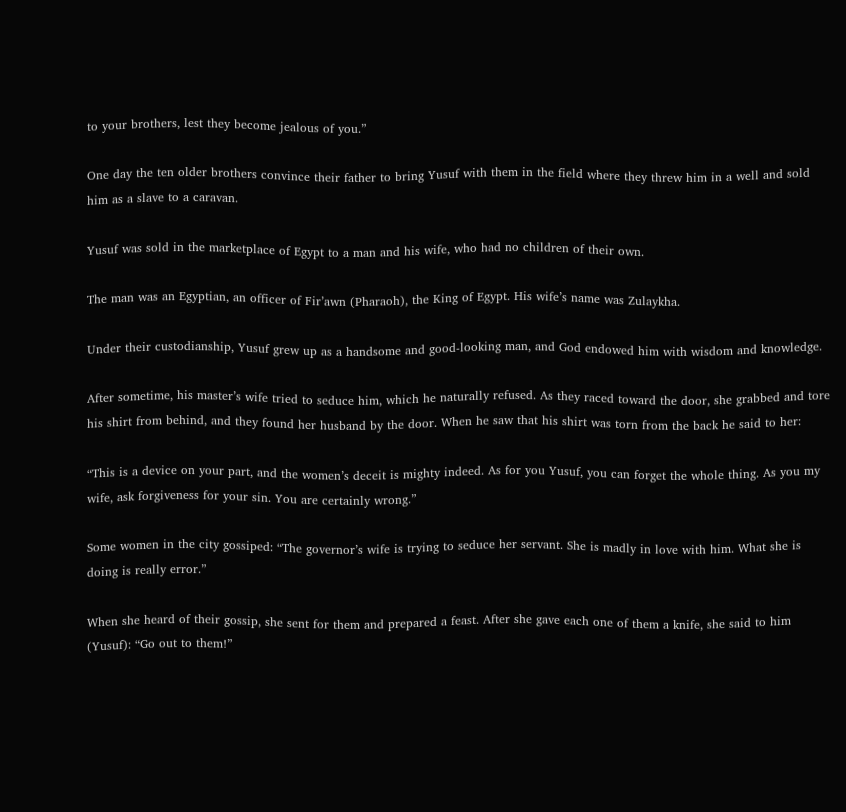to your brothers, lest they become jealous of you.”

One day the ten older brothers convince their father to bring Yusuf with them in the field where they threw him in a well and sold him as a slave to a caravan.

Yusuf was sold in the marketplace of Egypt to a man and his wife, who had no children of their own.

The man was an Egyptian, an officer of Fir’awn (Pharaoh), the King of Egypt. His wife’s name was Zulaykha.

Under their custodianship, Yusuf grew up as a handsome and good-looking man, and God endowed him with wisdom and knowledge.

After sometime, his master’s wife tried to seduce him, which he naturally refused. As they raced toward the door, she grabbed and tore his shirt from behind, and they found her husband by the door. When he saw that his shirt was torn from the back he said to her:

“This is a device on your part, and the women’s deceit is mighty indeed. As for you Yusuf, you can forget the whole thing. As you my wife, ask forgiveness for your sin. You are certainly wrong.”

Some women in the city gossiped: “The governor’s wife is trying to seduce her servant. She is madly in love with him. What she is doing is really error.”

When she heard of their gossip, she sent for them and prepared a feast. After she gave each one of them a knife, she said to him (Yusuf): “Go out to them!”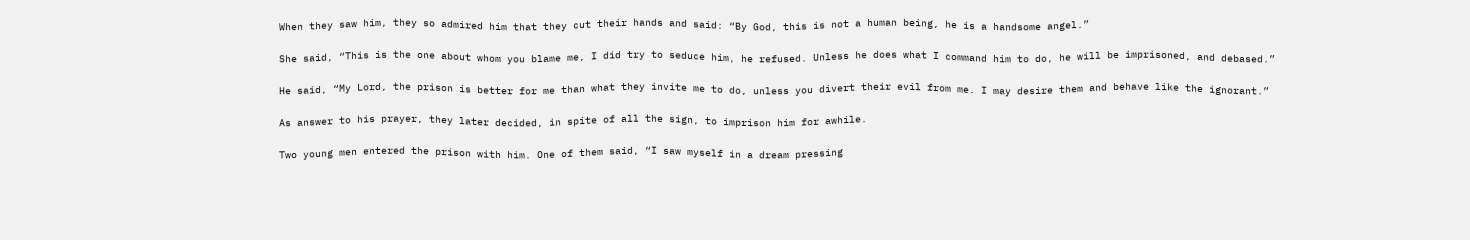When they saw him, they so admired him that they cut their hands and said: “By God, this is not a human being, he is a handsome angel.”

She said, “This is the one about whom you blame me, I did try to seduce him, he refused. Unless he does what I command him to do, he will be imprisoned, and debased.”

He said, “My Lord, the prison is better for me than what they invite me to do, unless you divert their evil from me. I may desire them and behave like the ignorant.”

As answer to his prayer, they later decided, in spite of all the sign, to imprison him for awhile.

Two young men entered the prison with him. One of them said, “I saw myself in a dream pressing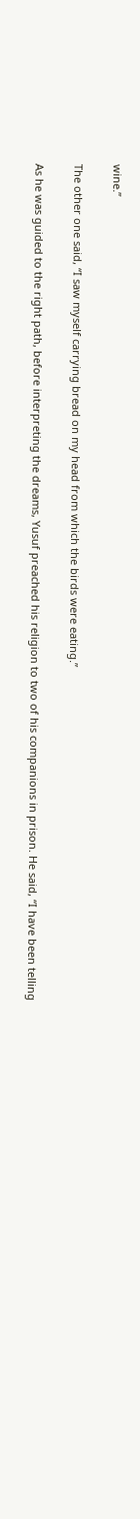wine.”

The other one said, “I saw myself carrying bread on my head from which the birds were eating.”

As he was guided to the right path, before interpreting the dreams, Yusuf preached his religion to two of his companions in prison. He said, “I have been telling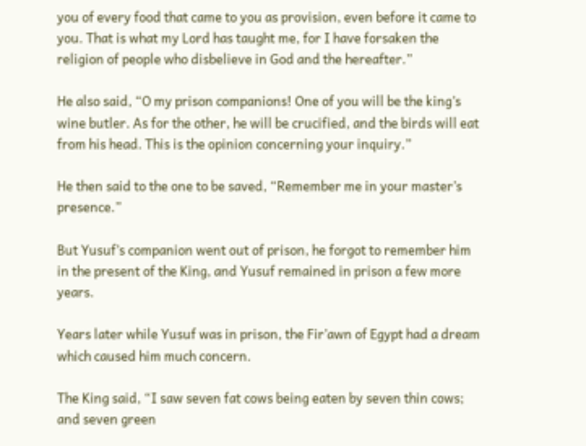you of every food that came to you as provision, even before it came to you. That is what my Lord has taught me, for I have forsaken the religion of people who disbelieve in God and the hereafter.”

He also said, “O my prison companions! One of you will be the king’s wine butler. As for the other, he will be crucified, and the birds will eat from his head. This is the opinion concerning your inquiry.”

He then said to the one to be saved, “Remember me in your master’s presence.”

But Yusuf’s companion went out of prison, he forgot to remember him in the present of the King, and Yusuf remained in prison a few more years.

Years later while Yusuf was in prison, the Fir’awn of Egypt had a dream which caused him much concern.

The King said, “I saw seven fat cows being eaten by seven thin cows; and seven green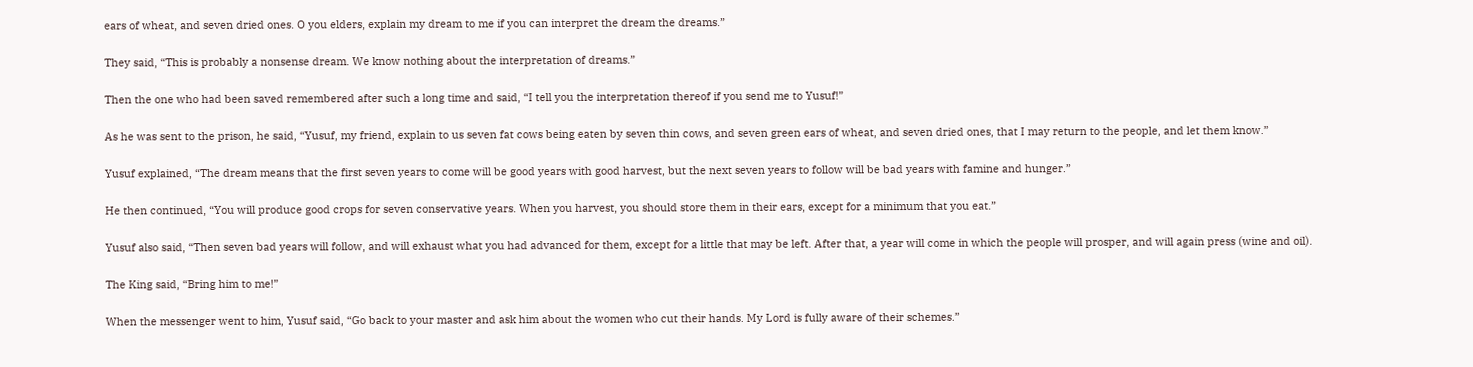ears of wheat, and seven dried ones. O you elders, explain my dream to me if you can interpret the dream the dreams.”

They said, “This is probably a nonsense dream. We know nothing about the interpretation of dreams.”

Then the one who had been saved remembered after such a long time and said, “I tell you the interpretation thereof if you send me to Yusuf!”

As he was sent to the prison, he said, “Yusuf, my friend, explain to us seven fat cows being eaten by seven thin cows, and seven green ears of wheat, and seven dried ones, that I may return to the people, and let them know.”

Yusuf explained, “The dream means that the first seven years to come will be good years with good harvest, but the next seven years to follow will be bad years with famine and hunger.”

He then continued, “You will produce good crops for seven conservative years. When you harvest, you should store them in their ears, except for a minimum that you eat.”

Yusuf also said, “Then seven bad years will follow, and will exhaust what you had advanced for them, except for a little that may be left. After that, a year will come in which the people will prosper, and will again press (wine and oil).

The King said, “Bring him to me!”

When the messenger went to him, Yusuf said, “Go back to your master and ask him about the women who cut their hands. My Lord is fully aware of their schemes.”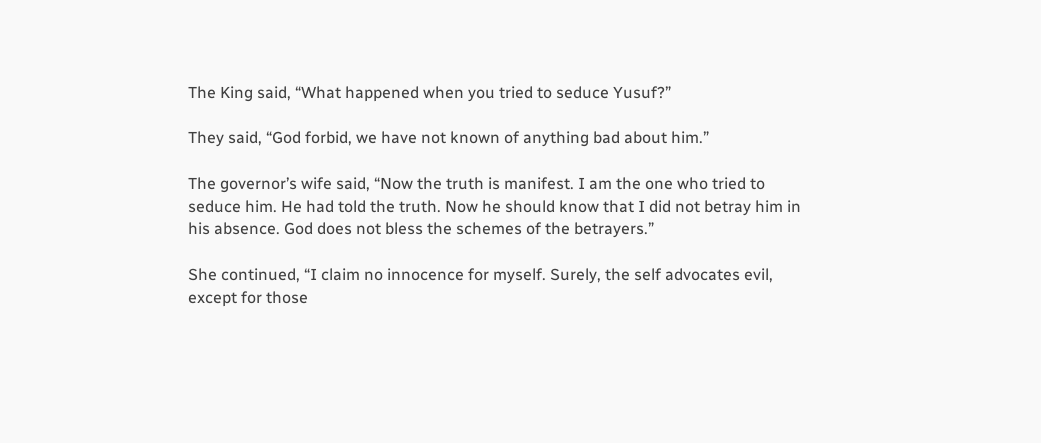The King said, “What happened when you tried to seduce Yusuf?”

They said, “God forbid, we have not known of anything bad about him.”

The governor’s wife said, “Now the truth is manifest. I am the one who tried to seduce him. He had told the truth. Now he should know that I did not betray him in his absence. God does not bless the schemes of the betrayers.”

She continued, “I claim no innocence for myself. Surely, the self advocates evil, except for those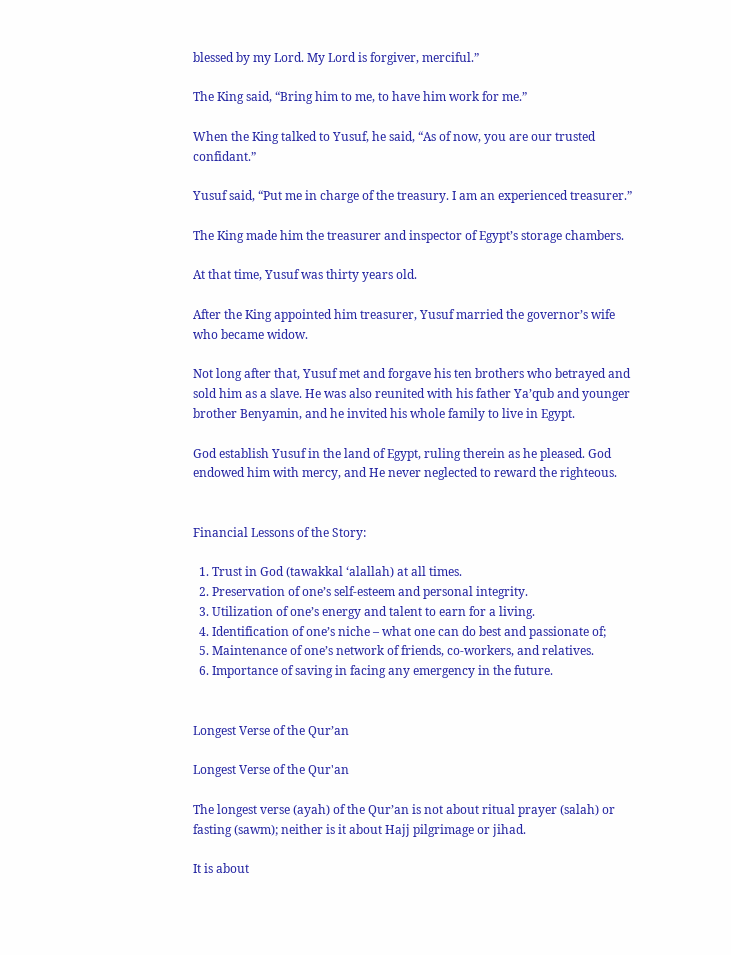blessed by my Lord. My Lord is forgiver, merciful.”

The King said, “Bring him to me, to have him work for me.”

When the King talked to Yusuf, he said, “As of now, you are our trusted confidant.”

Yusuf said, “Put me in charge of the treasury. I am an experienced treasurer.”

The King made him the treasurer and inspector of Egypt’s storage chambers.

At that time, Yusuf was thirty years old.

After the King appointed him treasurer, Yusuf married the governor’s wife who became widow.

Not long after that, Yusuf met and forgave his ten brothers who betrayed and sold him as a slave. He was also reunited with his father Ya’qub and younger brother Benyamin, and he invited his whole family to live in Egypt.

God establish Yusuf in the land of Egypt, ruling therein as he pleased. God endowed him with mercy, and He never neglected to reward the righteous.


Financial Lessons of the Story:

  1. Trust in God (tawakkal ‘alallah) at all times.
  2. Preservation of one’s self-esteem and personal integrity.
  3. Utilization of one’s energy and talent to earn for a living.
  4. Identification of one’s niche – what one can do best and passionate of;
  5. Maintenance of one’s network of friends, co-workers, and relatives.
  6. Importance of saving in facing any emergency in the future.


Longest Verse of the Qur’an

Longest Verse of the Qur'an

The longest verse (ayah) of the Qur’an is not about ritual prayer (salah) or fasting (sawm); neither is it about Hajj pilgrimage or jihad.

It is about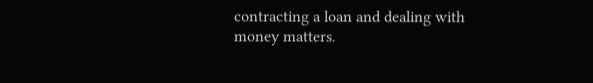contracting a loan and dealing with money matters.